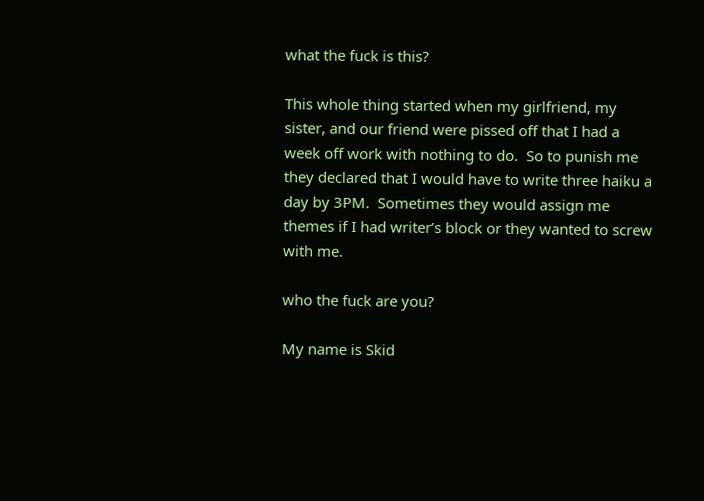what the fuck is this?

This whole thing started when my girlfriend, my sister, and our friend were pissed off that I had a week off work with nothing to do.  So to punish me they declared that I would have to write three haiku a day by 3PM.  Sometimes they would assign me themes if I had writer’s block or they wanted to screw with me.

who the fuck are you?

My name is Skid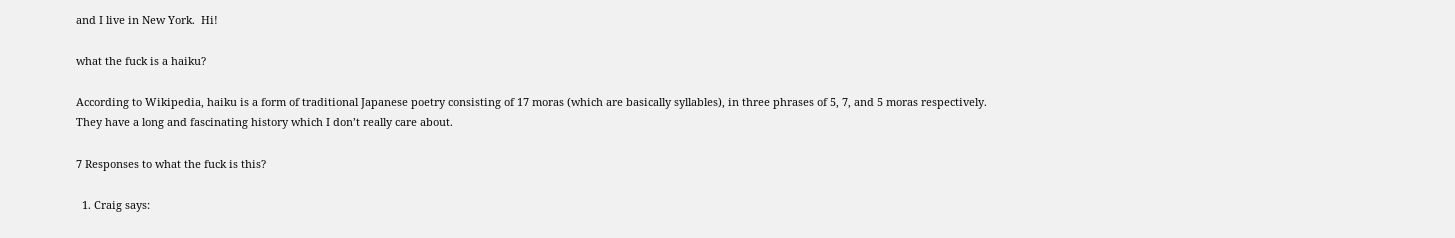and I live in New York.  Hi!

what the fuck is a haiku?

According to Wikipedia, haiku is a form of traditional Japanese poetry consisting of 17 moras (which are basically syllables), in three phrases of 5, 7, and 5 moras respectively.  They have a long and fascinating history which I don’t really care about.

7 Responses to what the fuck is this?

  1. Craig says: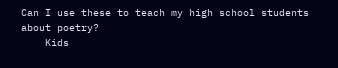Can I use these to teach my high school students about poetry?
    Kids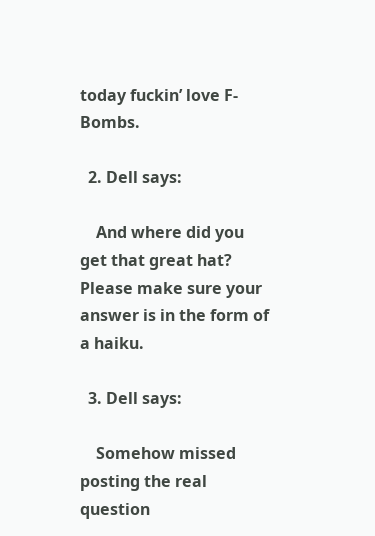today fuckin’ love F-Bombs.

  2. Dell says:

    And where did you get that great hat? Please make sure your answer is in the form of a haiku.

  3. Dell says:

    Somehow missed posting the real question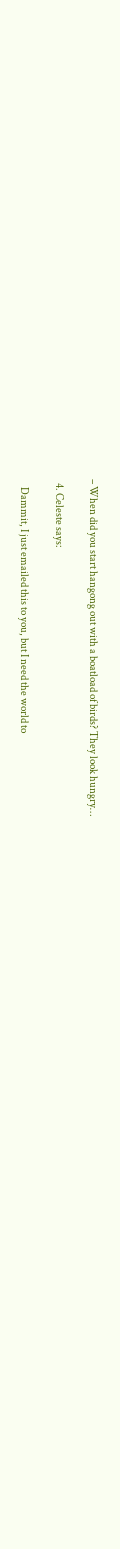– When did you start hangong out with a boatload of birds? They look hungry…

  4. Celeste says:

    Dammit, I just emailed this to you, but I need the world to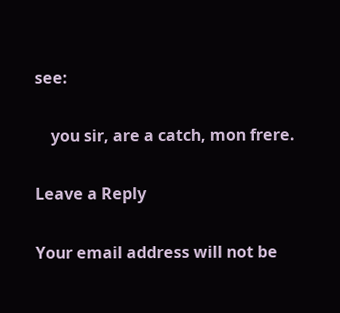see:

    you sir, are a catch, mon frere.

Leave a Reply

Your email address will not be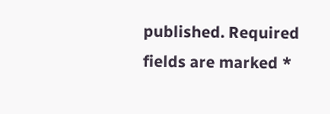published. Required fields are marked *